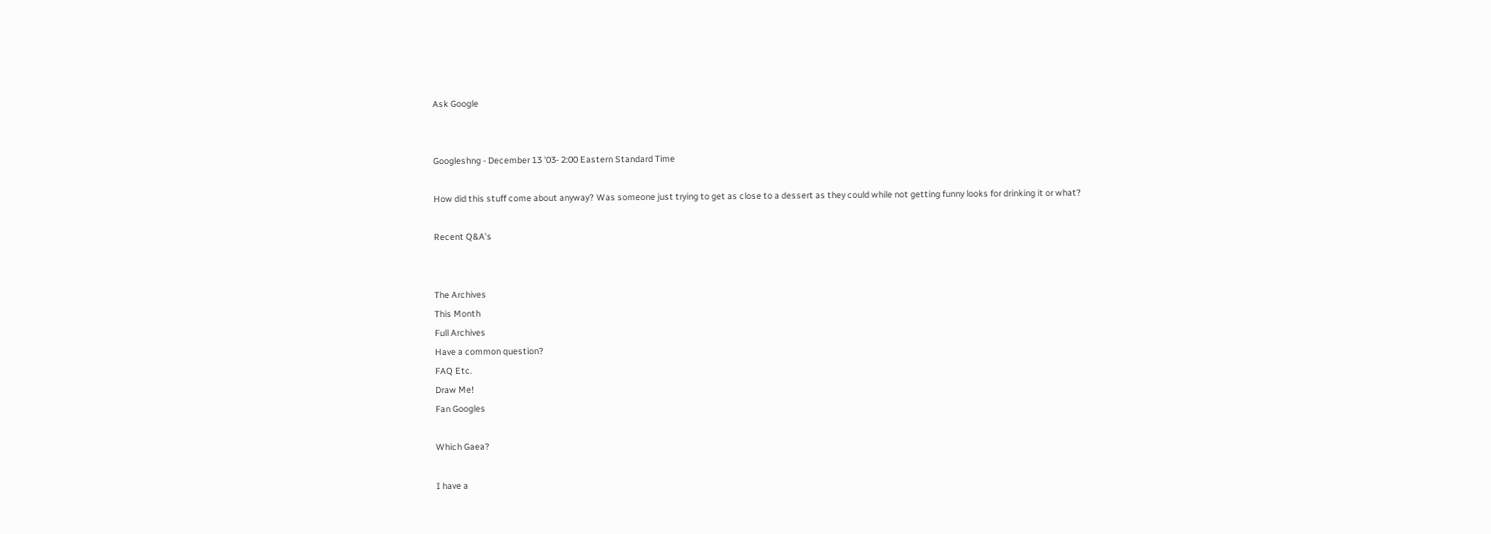Ask Google


Googleshng - December 13 '03- 2:00 Eastern Standard Time

How did this stuff come about anyway? Was someone just trying to get as close to a dessert as they could while not getting funny looks for drinking it or what?

Recent Q&A's


The Archives
This Month
Full Archives
Have a common question?
FAQ Etc.
Draw Me!
Fan Googles

Which Gaea?

I have a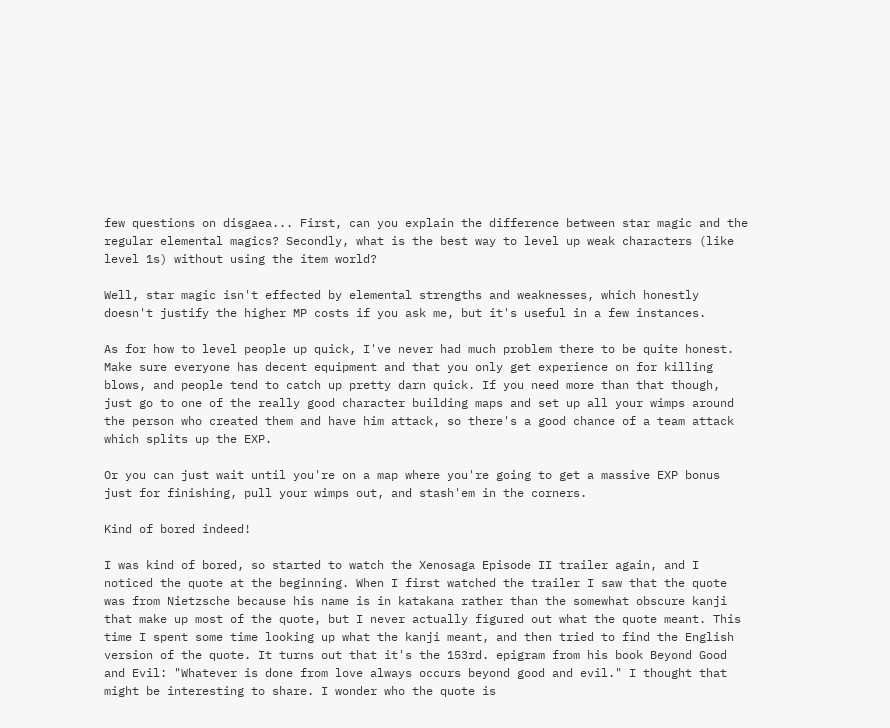few questions on disgaea... First, can you explain the difference between star magic and the regular elemental magics? Secondly, what is the best way to level up weak characters (like level 1s) without using the item world?

Well, star magic isn't effected by elemental strengths and weaknesses, which honestly doesn't justify the higher MP costs if you ask me, but it's useful in a few instances.

As for how to level people up quick, I've never had much problem there to be quite honest. Make sure everyone has decent equipment and that you only get experience on for killing blows, and people tend to catch up pretty darn quick. If you need more than that though, just go to one of the really good character building maps and set up all your wimps around the person who created them and have him attack, so there's a good chance of a team attack which splits up the EXP.

Or you can just wait until you're on a map where you're going to get a massive EXP bonus just for finishing, pull your wimps out, and stash'em in the corners.

Kind of bored indeed!

I was kind of bored, so started to watch the Xenosaga Episode II trailer again, and I noticed the quote at the beginning. When I first watched the trailer I saw that the quote was from Nietzsche because his name is in katakana rather than the somewhat obscure kanji that make up most of the quote, but I never actually figured out what the quote meant. This time I spent some time looking up what the kanji meant, and then tried to find the English version of the quote. It turns out that it's the 153rd. epigram from his book Beyond Good and Evil: "Whatever is done from love always occurs beyond good and evil." I thought that might be interesting to share. I wonder who the quote is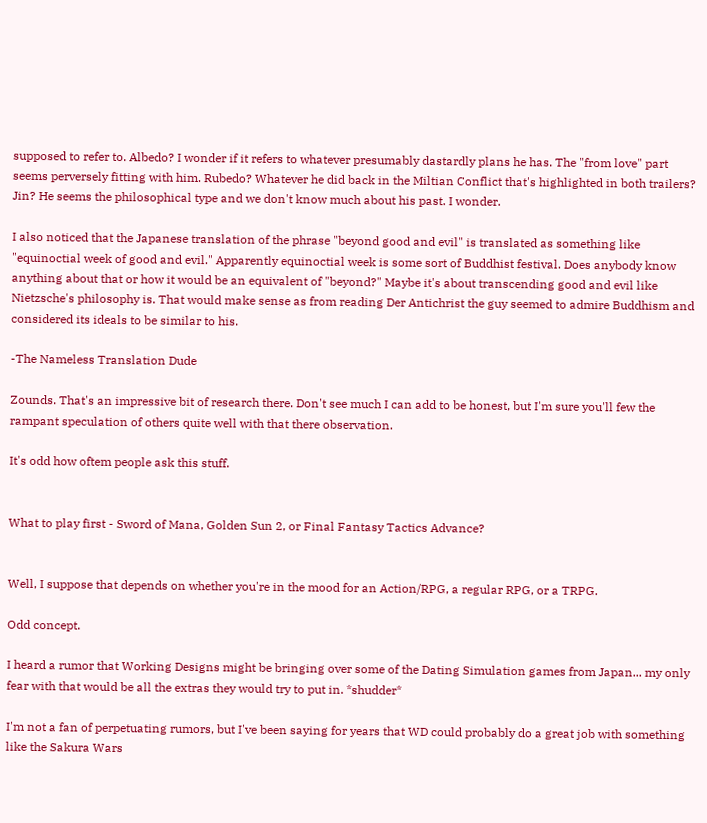supposed to refer to. Albedo? I wonder if it refers to whatever presumably dastardly plans he has. The "from love" part seems perversely fitting with him. Rubedo? Whatever he did back in the Miltian Conflict that's highlighted in both trailers? Jin? He seems the philosophical type and we don't know much about his past. I wonder.

I also noticed that the Japanese translation of the phrase "beyond good and evil" is translated as something like "equinoctial week of good and evil." Apparently equinoctial week is some sort of Buddhist festival. Does anybody know anything about that or how it would be an equivalent of "beyond?" Maybe it's about transcending good and evil like Nietzsche's philosophy is. That would make sense as from reading Der Antichrist the guy seemed to admire Buddhism and considered its ideals to be similar to his.

-The Nameless Translation Dude

Zounds. That's an impressive bit of research there. Don't see much I can add to be honest, but I'm sure you'll few the rampant speculation of others quite well with that there observation.

It's odd how oftem people ask this stuff.


What to play first - Sword of Mana, Golden Sun 2, or Final Fantasy Tactics Advance?


Well, I suppose that depends on whether you're in the mood for an Action/RPG, a regular RPG, or a TRPG.

Odd concept.

I heard a rumor that Working Designs might be bringing over some of the Dating Simulation games from Japan... my only fear with that would be all the extras they would try to put in. *shudder*

I'm not a fan of perpetuating rumors, but I've been saying for years that WD could probably do a great job with something like the Sakura Wars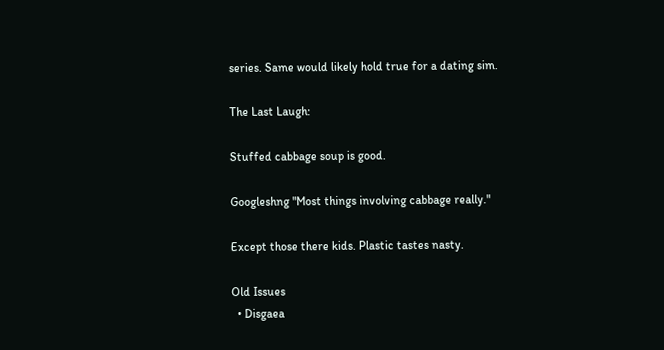series. Same would likely hold true for a dating sim.

The Last Laugh:

Stuffed cabbage soup is good.

Googleshng "Most things involving cabbage really."

Except those there kids. Plastic tastes nasty.

Old Issues
  • Disgaea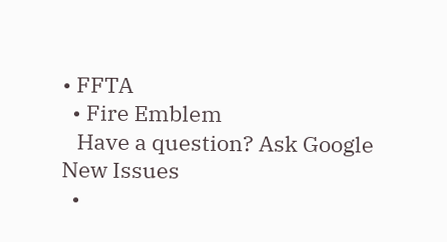• FFTA
  • Fire Emblem
   Have a question? Ask Google
New Issues
  •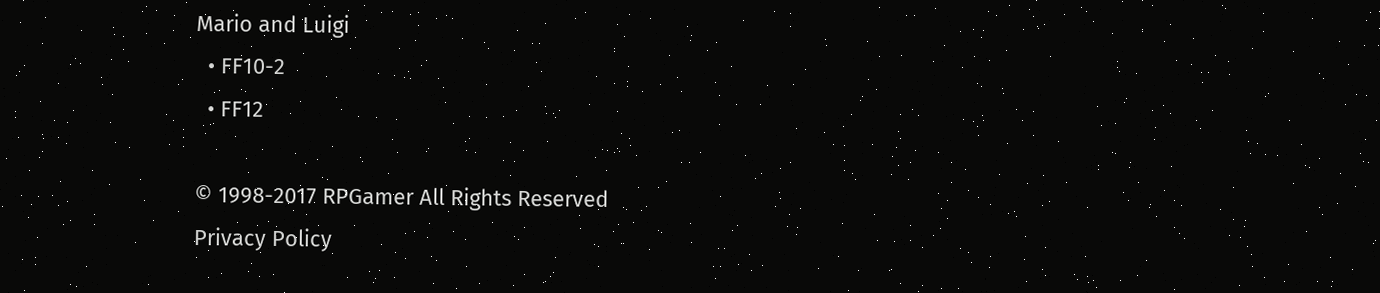Mario and Luigi
  • FF10-2
  • FF12

© 1998-2017 RPGamer All Rights Reserved
Privacy Policy